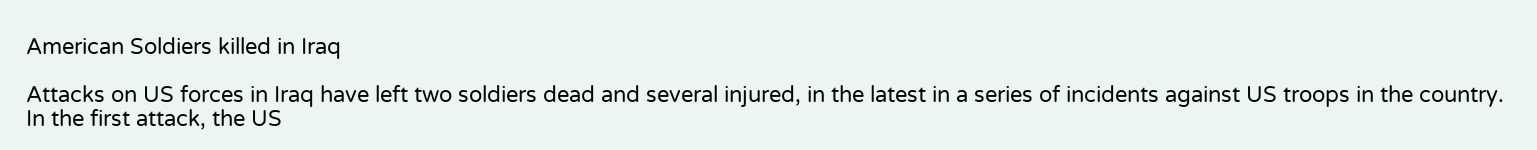American Soldiers killed in Iraq

Attacks on US forces in Iraq have left two soldiers dead and several injured, in the latest in a series of incidents against US troops in the country.
In the first attack, the US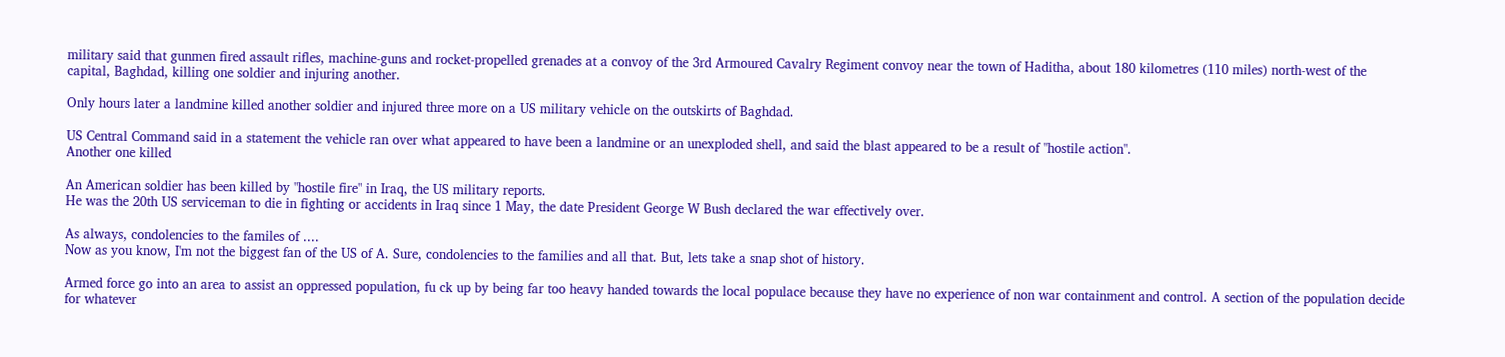military said that gunmen fired assault rifles, machine-guns and rocket-propelled grenades at a convoy of the 3rd Armoured Cavalry Regiment convoy near the town of Haditha, about 180 kilometres (110 miles) north-west of the capital, Baghdad, killing one soldier and injuring another.

Only hours later a landmine killed another soldier and injured three more on a US military vehicle on the outskirts of Baghdad.

US Central Command said in a statement the vehicle ran over what appeared to have been a landmine or an unexploded shell, and said the blast appeared to be a result of "hostile action".
Another one killed

An American soldier has been killed by "hostile fire" in Iraq, the US military reports.
He was the 20th US serviceman to die in fighting or accidents in Iraq since 1 May, the date President George W Bush declared the war effectively over.

As always, condolencies to the familes of ....
Now as you know, I'm not the biggest fan of the US of A. Sure, condolencies to the families and all that. But, lets take a snap shot of history.

Armed force go into an area to assist an oppressed population, fu ck up by being far too heavy handed towards the local populace because they have no experience of non war containment and control. A section of the population decide for whatever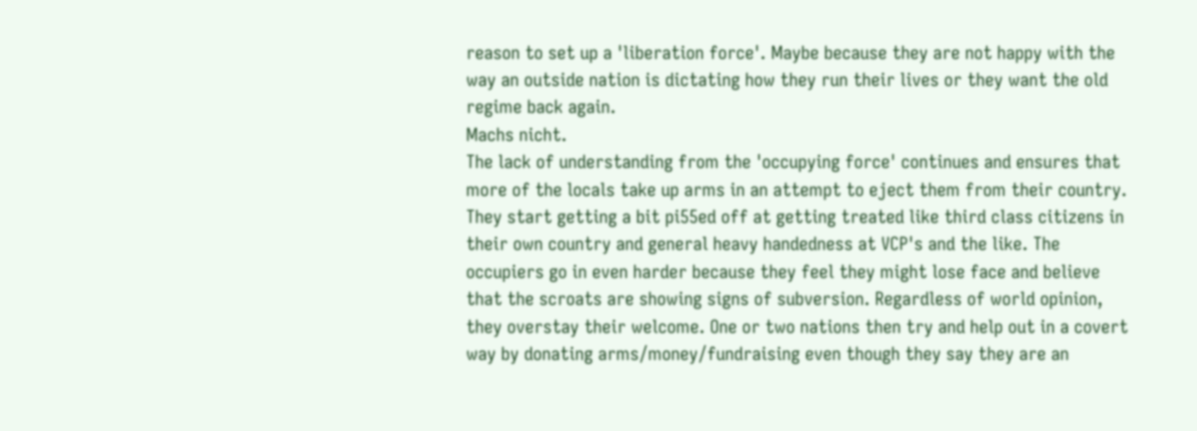reason to set up a 'liberation force'. Maybe because they are not happy with the way an outside nation is dictating how they run their lives or they want the old regime back again.
Machs nicht.
The lack of understanding from the 'occupying force' continues and ensures that more of the locals take up arms in an attempt to eject them from their country. They start getting a bit pi55ed off at getting treated like third class citizens in their own country and general heavy handedness at VCP's and the like. The occupiers go in even harder because they feel they might lose face and believe that the scroats are showing signs of subversion. Regardless of world opinion, they overstay their welcome. One or two nations then try and help out in a covert way by donating arms/money/fundraising even though they say they are an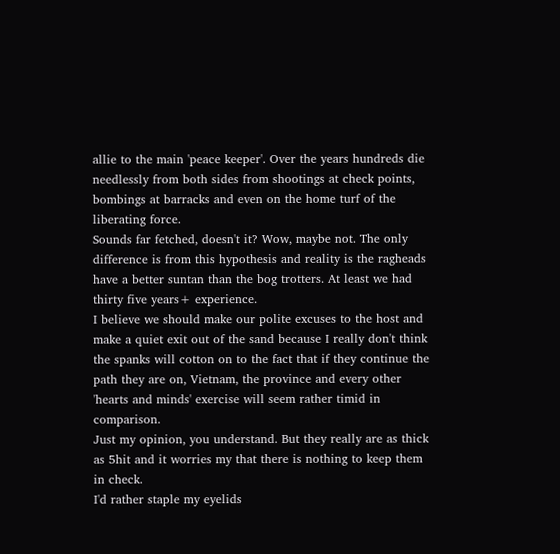allie to the main 'peace keeper'. Over the years hundreds die needlessly from both sides from shootings at check points, bombings at barracks and even on the home turf of the liberating force.
Sounds far fetched, doesn't it? Wow, maybe not. The only difference is from this hypothesis and reality is the ragheads have a better suntan than the bog trotters. At least we had thirty five years+ experience.
I believe we should make our polite excuses to the host and make a quiet exit out of the sand because I really don't think the spanks will cotton on to the fact that if they continue the path they are on, Vietnam, the province and every other 'hearts and minds' exercise will seem rather timid in comparison.
Just my opinion, you understand. But they really are as thick as 5hit and it worries my that there is nothing to keep them in check.
I'd rather staple my eyelids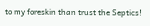to my foreskin than trust the Septics!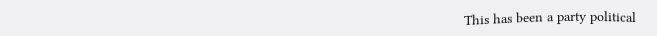This has been a party political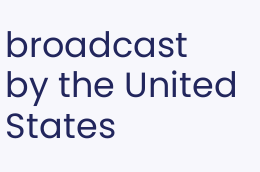broadcast by the United States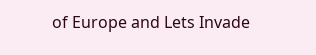of Europe and Lets Invade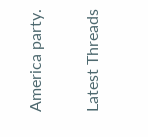America party.

Latest Threads